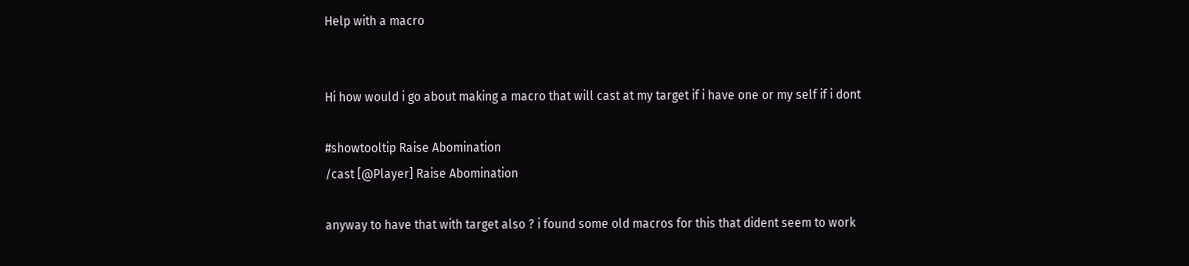Help with a macro


Hi how would i go about making a macro that will cast at my target if i have one or my self if i dont

#showtooltip Raise Abomination
/cast [@Player] Raise Abomination

anyway to have that with target also ? i found some old macros for this that dident seem to work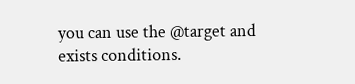you can use the @target and exists conditions.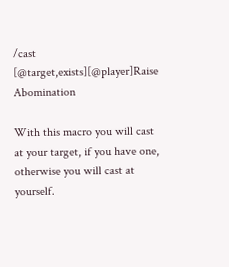/cast [@target,exists][@player]Raise Abomination

With this macro you will cast at your target, if you have one, otherwise you will cast at yourself.